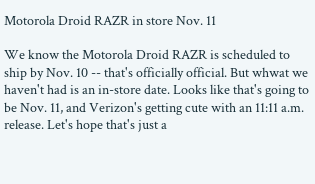Motorola Droid RAZR in store Nov. 11

We know the Motorola Droid RAZR is scheduled to ship by Nov. 10 -- that's officially official. But whwat we haven't had is an in-store date. Looks like that's going to be Nov. 11, and Verizon's getting cute with an 11:11 a.m. release. Let's hope that's just a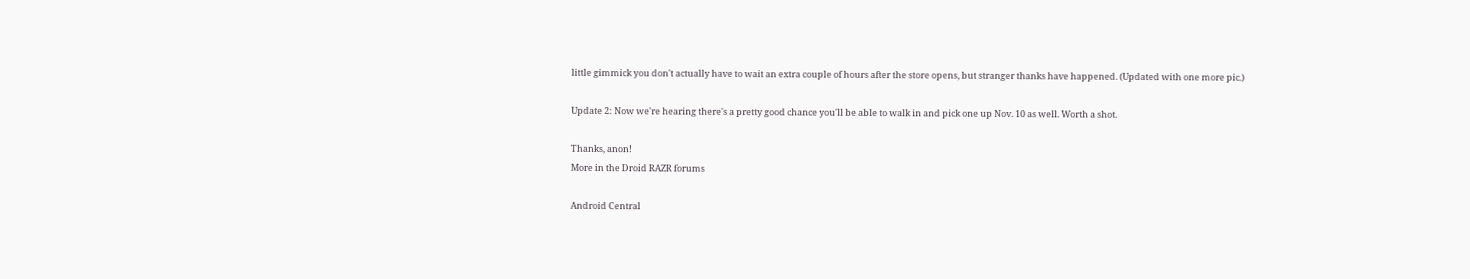little gimmick you don't actually have to wait an extra couple of hours after the store opens, but stranger thanks have happened. (Updated with one more pic.)

Update 2: Now we're hearing there's a pretty good chance you'll be able to walk in and pick one up Nov. 10 as well. Worth a shot.

Thanks, anon!
More in the Droid RAZR forums

Android Central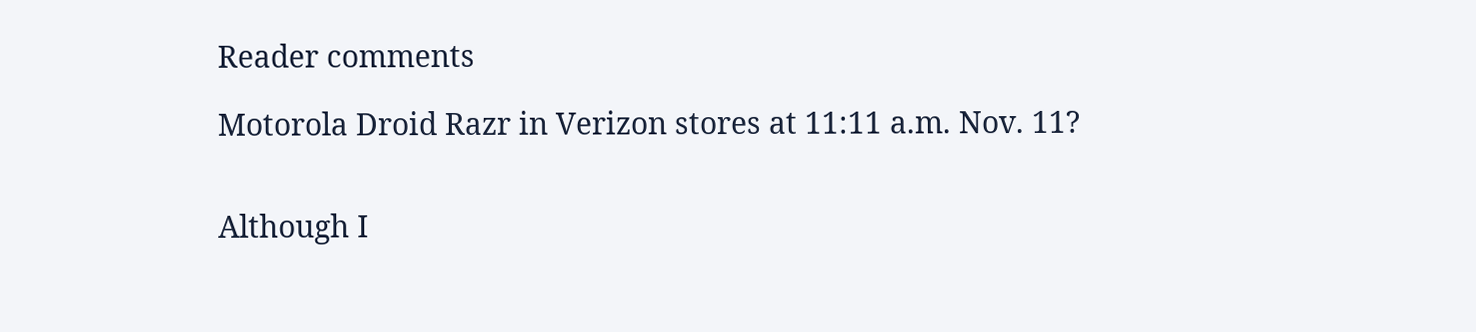Reader comments

Motorola Droid Razr in Verizon stores at 11:11 a.m. Nov. 11?


Although I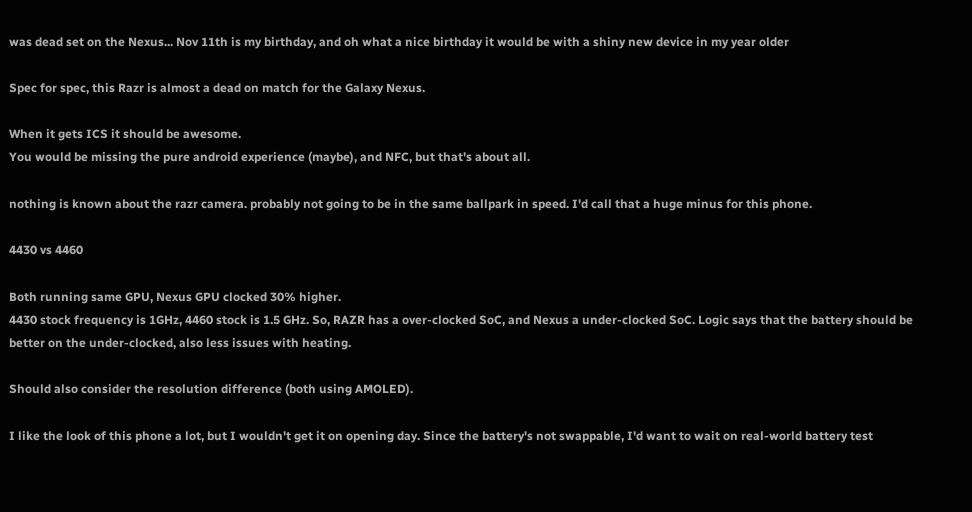was dead set on the Nexus... Nov 11th is my birthday, and oh what a nice birthday it would be with a shiny new device in my year older

Spec for spec, this Razr is almost a dead on match for the Galaxy Nexus.

When it gets ICS it should be awesome.
You would be missing the pure android experience (maybe), and NFC, but that's about all.

nothing is known about the razr camera. probably not going to be in the same ballpark in speed. I'd call that a huge minus for this phone.

4430 vs 4460

Both running same GPU, Nexus GPU clocked 30% higher.
4430 stock frequency is 1GHz, 4460 stock is 1.5 GHz. So, RAZR has a over-clocked SoC, and Nexus a under-clocked SoC. Logic says that the battery should be better on the under-clocked, also less issues with heating.

Should also consider the resolution difference (both using AMOLED).

I like the look of this phone a lot, but I wouldn't get it on opening day. Since the battery's not swappable, I'd want to wait on real-world battery test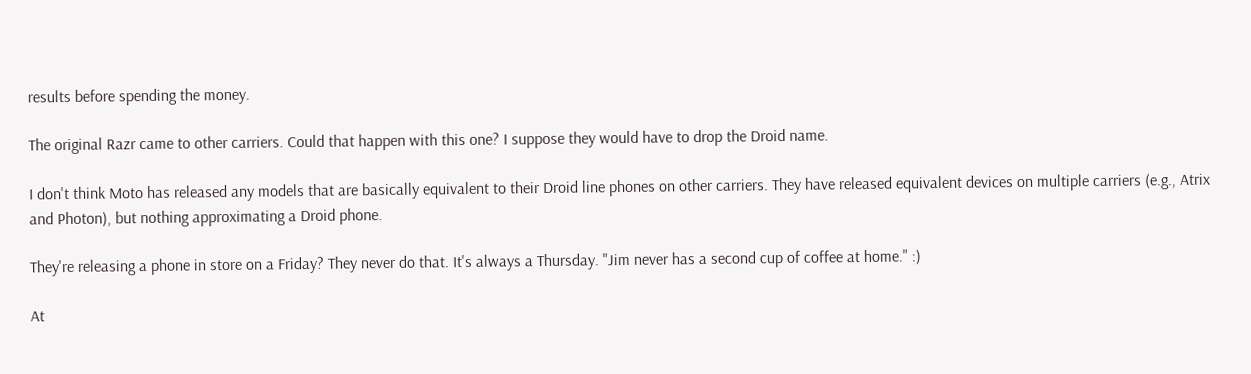results before spending the money.

The original Razr came to other carriers. Could that happen with this one? I suppose they would have to drop the Droid name.

I don't think Moto has released any models that are basically equivalent to their Droid line phones on other carriers. They have released equivalent devices on multiple carriers (e.g., Atrix and Photon), but nothing approximating a Droid phone.

They're releasing a phone in store on a Friday? They never do that. It's always a Thursday. "Jim never has a second cup of coffee at home." :)

At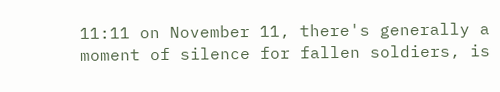11:11 on November 11, there's generally a moment of silence for fallen soldiers, is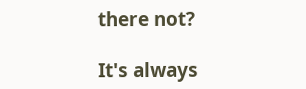there not?

It's always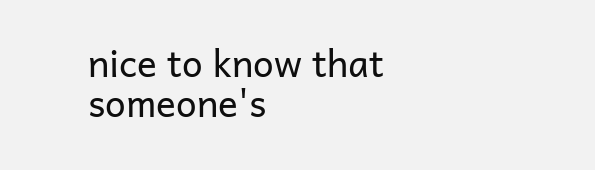nice to know that someone's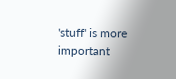'stuff' is more important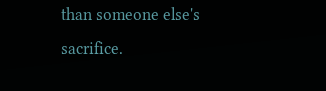than someone else's sacrifice.